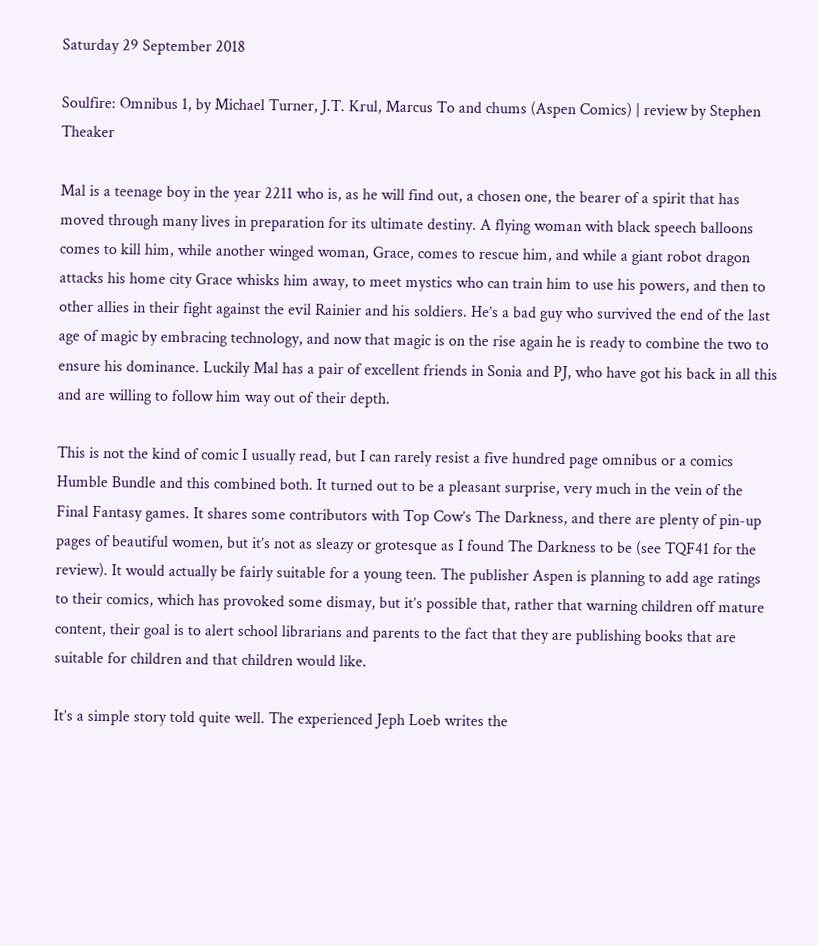Saturday 29 September 2018

Soulfire: Omnibus 1, by Michael Turner, J.T. Krul, Marcus To and chums (Aspen Comics) | review by Stephen Theaker

Mal is a teenage boy in the year 2211 who is, as he will find out, a chosen one, the bearer of a spirit that has moved through many lives in preparation for its ultimate destiny. A flying woman with black speech balloons comes to kill him, while another winged woman, Grace, comes to rescue him, and while a giant robot dragon attacks his home city Grace whisks him away, to meet mystics who can train him to use his powers, and then to other allies in their fight against the evil Rainier and his soldiers. He’s a bad guy who survived the end of the last age of magic by embracing technology, and now that magic is on the rise again he is ready to combine the two to ensure his dominance. Luckily Mal has a pair of excellent friends in Sonia and PJ, who have got his back in all this and are willing to follow him way out of their depth.

This is not the kind of comic I usually read, but I can rarely resist a five hundred page omnibus or a comics Humble Bundle and this combined both. It turned out to be a pleasant surprise, very much in the vein of the Final Fantasy games. It shares some contributors with Top Cow’s The Darkness, and there are plenty of pin-up pages of beautiful women, but it’s not as sleazy or grotesque as I found The Darkness to be (see TQF41 for the review). It would actually be fairly suitable for a young teen. The publisher Aspen is planning to add age ratings to their comics, which has provoked some dismay, but it’s possible that, rather that warning children off mature content, their goal is to alert school librarians and parents to the fact that they are publishing books that are suitable for children and that children would like.

It’s a simple story told quite well. The experienced Jeph Loeb writes the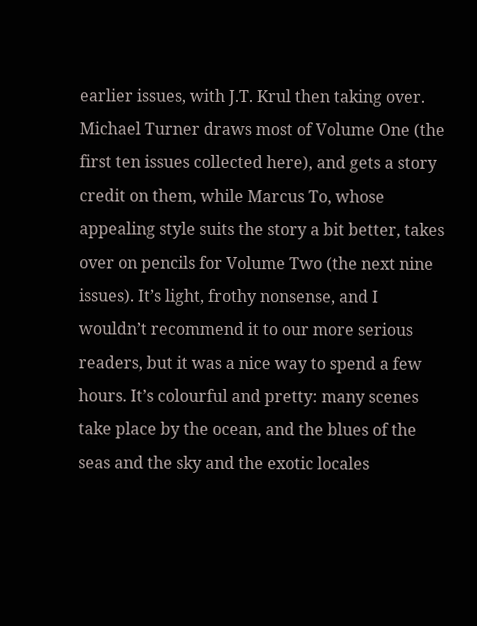earlier issues, with J.T. Krul then taking over. Michael Turner draws most of Volume One (the first ten issues collected here), and gets a story credit on them, while Marcus To, whose appealing style suits the story a bit better, takes over on pencils for Volume Two (the next nine issues). It’s light, frothy nonsense, and I wouldn’t recommend it to our more serious readers, but it was a nice way to spend a few hours. It’s colourful and pretty: many scenes take place by the ocean, and the blues of the seas and the sky and the exotic locales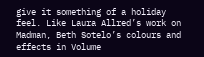give it something of a holiday feel. Like Laura Allred’s work on Madman, Beth Sotelo’s colours and effects in Volume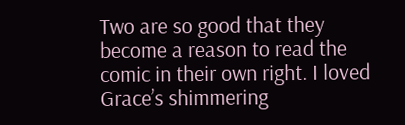Two are so good that they become a reason to read the comic in their own right. I loved Grace’s shimmering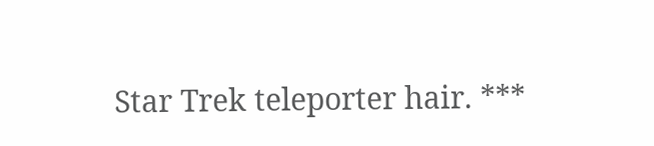Star Trek teleporter hair. ***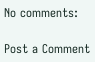No comments:

Post a Comment